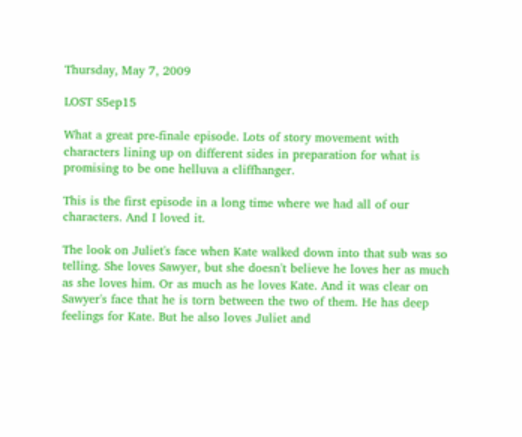Thursday, May 7, 2009

LOST S5ep15

What a great pre-finale episode. Lots of story movement with characters lining up on different sides in preparation for what is promising to be one helluva a cliffhanger.

This is the first episode in a long time where we had all of our characters. And I loved it.

The look on Juliet's face when Kate walked down into that sub was so telling. She loves Sawyer, but she doesn't believe he loves her as much as she loves him. Or as much as he loves Kate. And it was clear on Sawyer's face that he is torn between the two of them. He has deep feelings for Kate. But he also loves Juliet and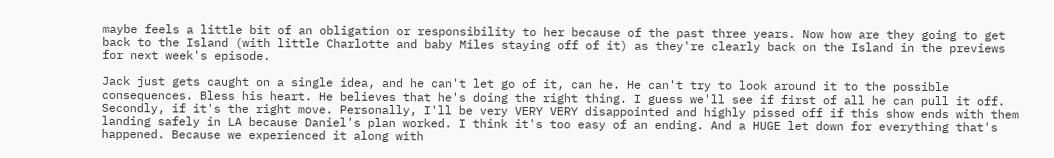maybe feels a little bit of an obligation or responsibility to her because of the past three years. Now how are they going to get back to the Island (with little Charlotte and baby Miles staying off of it) as they're clearly back on the Island in the previews for next week's episode.

Jack just gets caught on a single idea, and he can't let go of it, can he. He can't try to look around it to the possible consequences. Bless his heart. He believes that he's doing the right thing. I guess we'll see if first of all he can pull it off. Secondly, if it's the right move. Personally, I'll be very VERY VERY disappointed and highly pissed off if this show ends with them landing safely in LA because Daniel's plan worked. I think it's too easy of an ending. And a HUGE let down for everything that's happened. Because we experienced it along with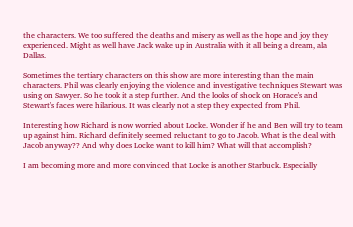the characters. We too suffered the deaths and misery as well as the hope and joy they experienced. Might as well have Jack wake up in Australia with it all being a dream, ala Dallas.

Sometimes the tertiary characters on this show are more interesting than the main characters. Phil was clearly enjoying the violence and investigative techniques Stewart was using on Sawyer. So he took it a step further. And the looks of shock on Horace's and Stewart's faces were hilarious. It was clearly not a step they expected from Phil.

Interesting how Richard is now worried about Locke. Wonder if he and Ben will try to team up against him. Richard definitely seemed reluctant to go to Jacob. What is the deal with Jacob anyway?? And why does Locke want to kill him? What will that accomplish?

I am becoming more and more convinced that Locke is another Starbuck. Especially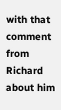with that comment from Richard about him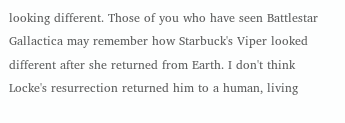looking different. Those of you who have seen Battlestar Gallactica may remember how Starbuck's Viper looked different after she returned from Earth. I don't think Locke's resurrection returned him to a human, living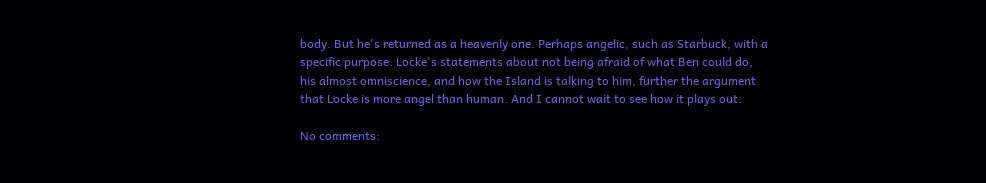body. But he's returned as a heavenly one. Perhaps angelic, such as Starbuck, with a specific purpose. Locke's statements about not being afraid of what Ben could do, his almost omniscience, and how the Island is talking to him, further the argument that Locke is more angel than human. And I cannot wait to see how it plays out.

No comments: